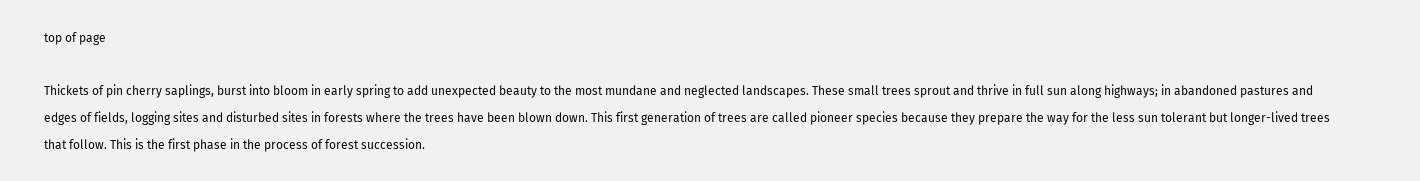top of page

Thickets of pin cherry saplings, burst into bloom in early spring to add unexpected beauty to the most mundane and neglected landscapes. These small trees sprout and thrive in full sun along highways; in abandoned pastures and edges of fields, logging sites and disturbed sites in forests where the trees have been blown down. This first generation of trees are called pioneer species because they prepare the way for the less sun tolerant but longer-lived trees that follow. This is the first phase in the process of forest succession.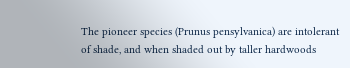The pioneer species (Prunus pensylvanica) are intolerant of shade, and when shaded out by taller hardwoods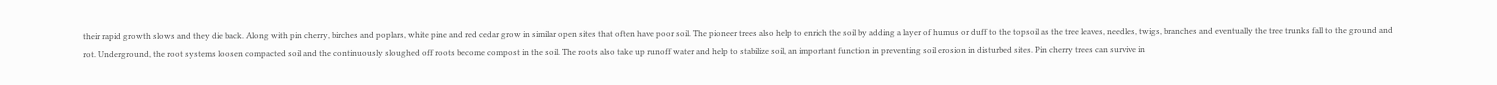their rapid growth slows and they die back. Along with pin cherry, birches and poplars, white pine and red cedar grow in similar open sites that often have poor soil. The pioneer trees also help to enrich the soil by adding a layer of humus or duff to the topsoil as the tree leaves, needles, twigs, branches and eventually the tree trunks fall to the ground and rot. Underground, the root systems loosen compacted soil and the continuously sloughed off roots become compost in the soil. The roots also take up runoff water and help to stabilize soil, an important function in preventing soil erosion in disturbed sites. Pin cherry trees can survive in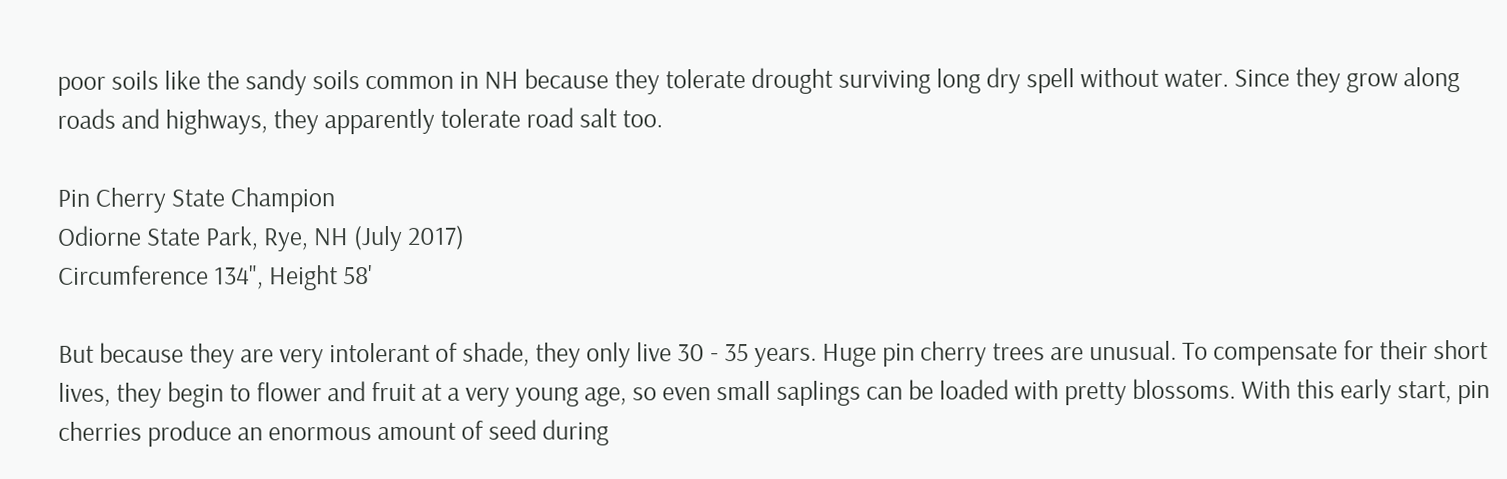poor soils like the sandy soils common in NH because they tolerate drought surviving long dry spell without water. Since they grow along roads and highways, they apparently tolerate road salt too.

Pin Cherry State Champion
Odiorne State Park, Rye, NH (July 2017)
Circumference 134", Height 58'

But because they are very intolerant of shade, they only live 30 - 35 years. Huge pin cherry trees are unusual. To compensate for their short lives, they begin to flower and fruit at a very young age, so even small saplings can be loaded with pretty blossoms. With this early start, pin cherries produce an enormous amount of seed during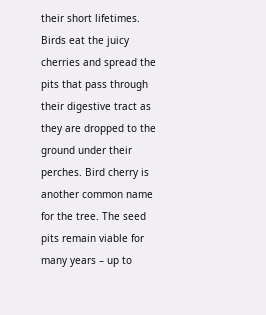their short lifetimes. Birds eat the juicy cherries and spread the pits that pass through their digestive tract as they are dropped to the ground under their perches. Bird cherry is another common name for the tree. The seed pits remain viable for many years – up to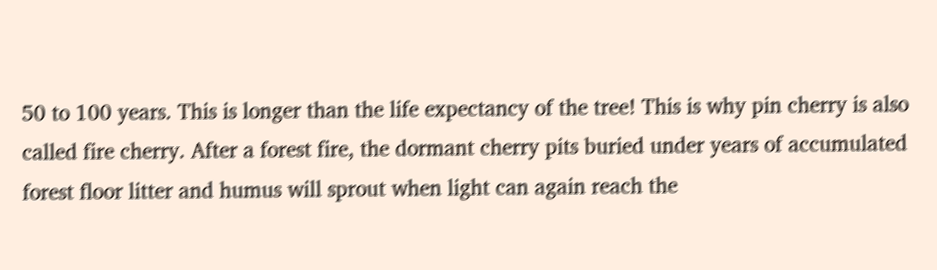50 to 100 years. This is longer than the life expectancy of the tree! This is why pin cherry is also called fire cherry. After a forest fire, the dormant cherry pits buried under years of accumulated forest floor litter and humus will sprout when light can again reach the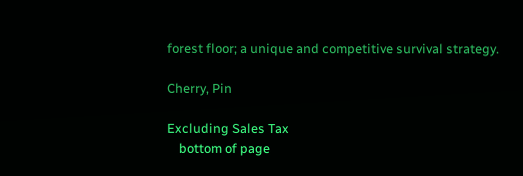forest floor; a unique and competitive survival strategy.

Cherry, Pin

Excluding Sales Tax
    bottom of page